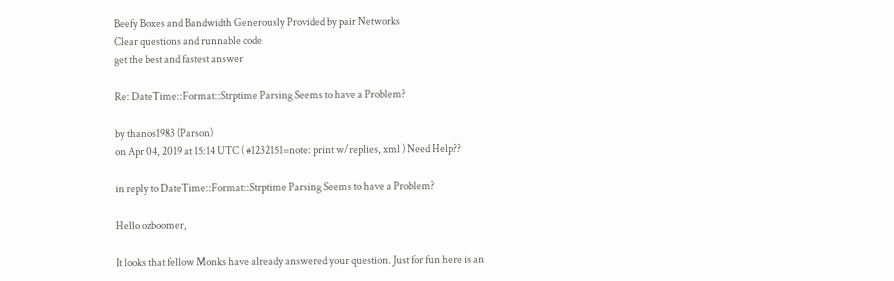Beefy Boxes and Bandwidth Generously Provided by pair Networks
Clear questions and runnable code
get the best and fastest answer

Re: DateTime::Format::Strptime Parsing Seems to have a Problem?

by thanos1983 (Parson)
on Apr 04, 2019 at 15:14 UTC ( #1232151=note: print w/replies, xml ) Need Help??

in reply to DateTime::Format::Strptime Parsing Seems to have a Problem?

Hello ozboomer,

It looks that fellow Monks have already answered your question. Just for fun here is an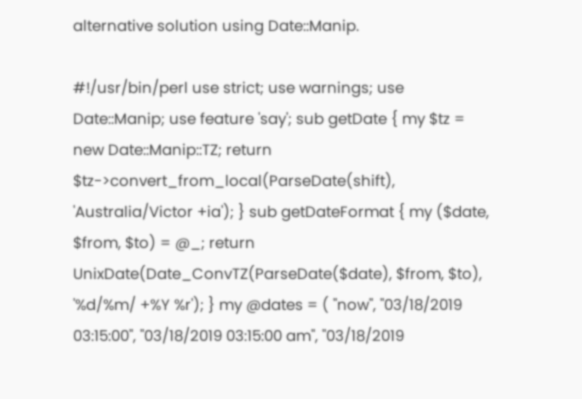alternative solution using Date::Manip.

#!/usr/bin/perl use strict; use warnings; use Date::Manip; use feature 'say'; sub getDate { my $tz = new Date::Manip::TZ; return $tz->convert_from_local(ParseDate(shift), 'Australia/Victor +ia'); } sub getDateFormat { my ($date, $from, $to) = @_; return UnixDate(Date_ConvTZ(ParseDate($date), $from, $to), '%d/%m/ +%Y %r'); } my @dates = ( "now", "03/18/2019 03:15:00", "03/18/2019 03:15:00 am", "03/18/2019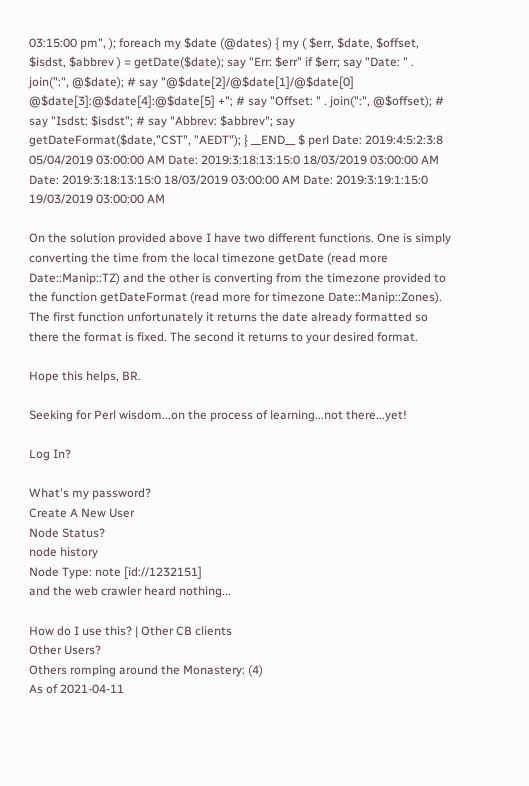03:15:00 pm", ); foreach my $date (@dates) { my ( $err, $date, $offset, $isdst, $abbrev ) = getDate($date); say "Err: $err" if $err; say "Date: " . join(":", @$date); # say "@$date[2]/@$date[1]/@$date[0] @$date[3]:@$date[4]:@$date[5] +"; # say "Offset: " . join(":", @$offset); # say "Isdst: $isdst"; # say "Abbrev: $abbrev"; say getDateFormat($date,"CST", "AEDT"); } __END__ $ perl Date: 2019:4:5:2:3:8 05/04/2019 03:00:00 AM Date: 2019:3:18:13:15:0 18/03/2019 03:00:00 AM Date: 2019:3:18:13:15:0 18/03/2019 03:00:00 AM Date: 2019:3:19:1:15:0 19/03/2019 03:00:00 AM

On the solution provided above I have two different functions. One is simply converting the time from the local timezone getDate (read more Date::Manip::TZ) and the other is converting from the timezone provided to the function getDateFormat (read more for timezone Date::Manip::Zones). The first function unfortunately it returns the date already formatted so there the format is fixed. The second it returns to your desired format.

Hope this helps, BR.

Seeking for Perl wisdom...on the process of learning...not there...yet!

Log In?

What's my password?
Create A New User
Node Status?
node history
Node Type: note [id://1232151]
and the web crawler heard nothing...

How do I use this? | Other CB clients
Other Users?
Others romping around the Monastery: (4)
As of 2021-04-11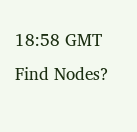18:58 GMT
Find Nodes?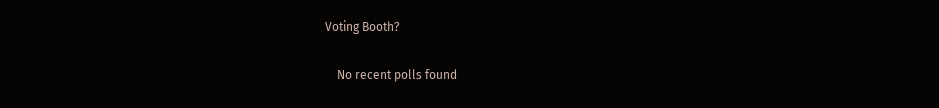Voting Booth?

    No recent polls found